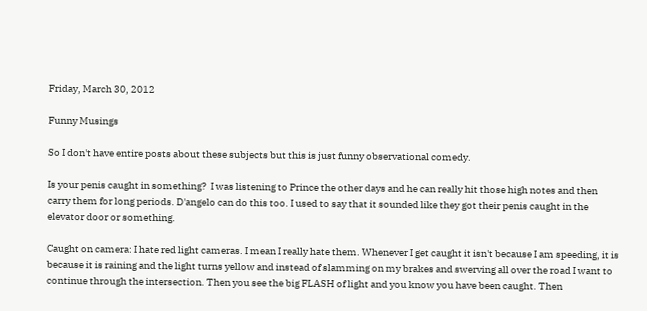Friday, March 30, 2012

Funny Musings

So I don't have entire posts about these subjects but this is just funny observational comedy.

Is your penis caught in something?  I was listening to Prince the other days and he can really hit those high notes and then carry them for long periods. D'angelo can do this too. I used to say that it sounded like they got their penis caught in the elevator door or something.

Caught on camera: I hate red light cameras. I mean I really hate them. Whenever I get caught it isn't because I am speeding, it is because it is raining and the light turns yellow and instead of slamming on my brakes and swerving all over the road I want to continue through the intersection. Then you see the big FLASH of light and you know you have been caught. Then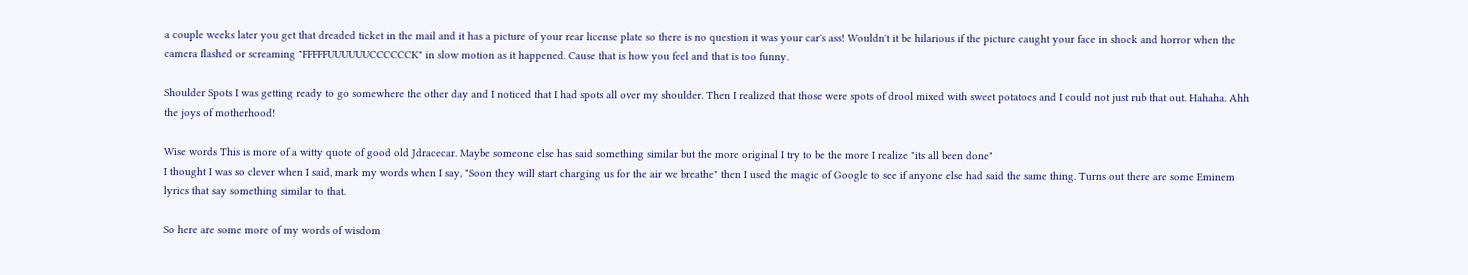a couple weeks later you get that dreaded ticket in the mail and it has a picture of your rear license plate so there is no question it was your car's ass! Wouldn't it be hilarious if the picture caught your face in shock and horror when the camera flashed or screaming "FFFFFUUUUUUCCCCCCK" in slow motion as it happened. Cause that is how you feel and that is too funny.

Shoulder Spots I was getting ready to go somewhere the other day and I noticed that I had spots all over my shoulder. Then I realized that those were spots of drool mixed with sweet potatoes and I could not just rub that out. Hahaha. Ahh the joys of motherhood!

Wise words This is more of a witty quote of good old Jdracecar. Maybe someone else has said something similar but the more original I try to be the more I realize "its all been done"
I thought I was so clever when I said, mark my words when I say, "Soon they will start charging us for the air we breathe" then I used the magic of Google to see if anyone else had said the same thing. Turns out there are some Eminem lyrics that say something similar to that.

So here are some more of my words of wisdom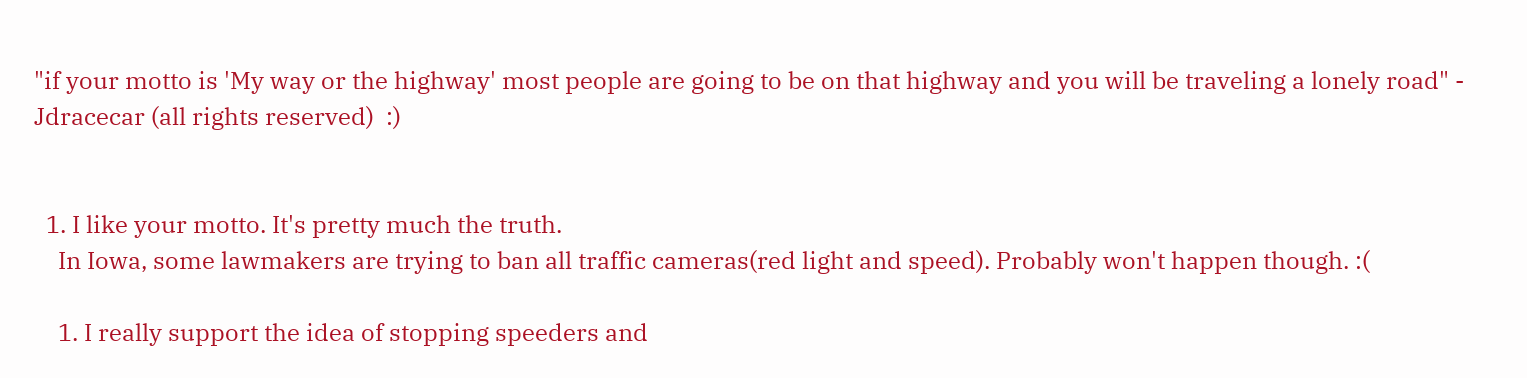"if your motto is 'My way or the highway' most people are going to be on that highway and you will be traveling a lonely road" - Jdracecar (all rights reserved)  :)


  1. I like your motto. It's pretty much the truth.
    In Iowa, some lawmakers are trying to ban all traffic cameras(red light and speed). Probably won't happen though. :(

    1. I really support the idea of stopping speeders and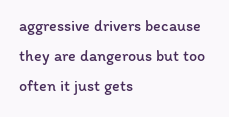aggressive drivers because they are dangerous but too often it just gets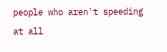people who aren't speeding at all